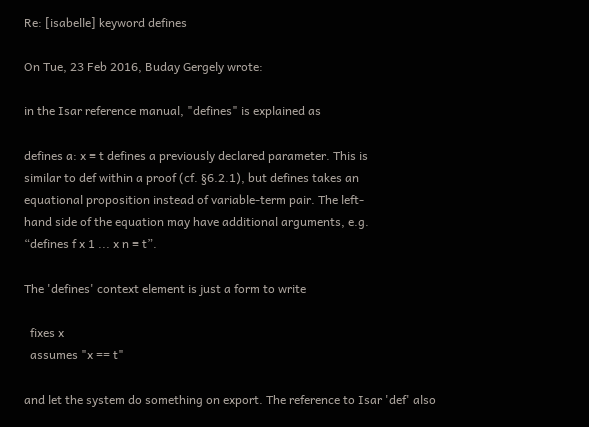Re: [isabelle] keyword defines

On Tue, 23 Feb 2016, Buday Gergely wrote:

in the Isar reference manual, "defines" is explained as

defines a: x ≡ t defines a previously declared parameter. This is
similar to def within a proof (cf. §6.2.1), but defines takes an
equational proposition instead of variable-term pair. The left-
hand side of the equation may have additional arguments, e.g.
“defines f x 1 ... x n ≡ t”.

The 'defines' context element is just a form to write

  fixes x
  assumes "x == t"

and let the system do something on export. The reference to Isar 'def' also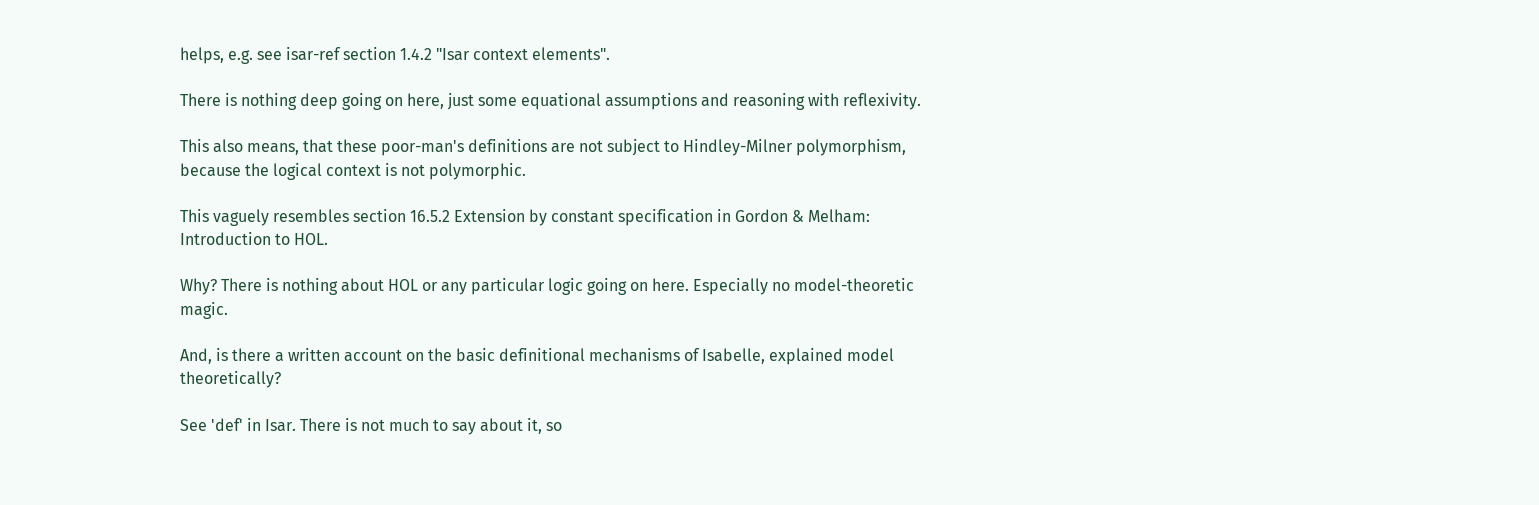helps, e.g. see isar-ref section 1.4.2 "Isar context elements".

There is nothing deep going on here, just some equational assumptions and reasoning with reflexivity.

This also means, that these poor-man's definitions are not subject to Hindley-Milner polymorphism, because the logical context is not polymorphic.

This vaguely resembles section 16.5.2 Extension by constant specification in Gordon & Melham: Introduction to HOL.

Why? There is nothing about HOL or any particular logic going on here. Especially no model-theoretic magic.

And, is there a written account on the basic definitional mechanisms of Isabelle, explained model theoretically?

See 'def' in Isar. There is not much to say about it, so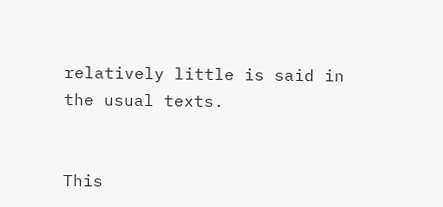relatively little is said in the usual texts.


This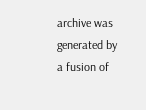archive was generated by a fusion of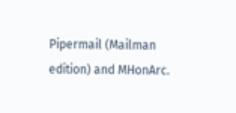Pipermail (Mailman edition) and MHonArc.